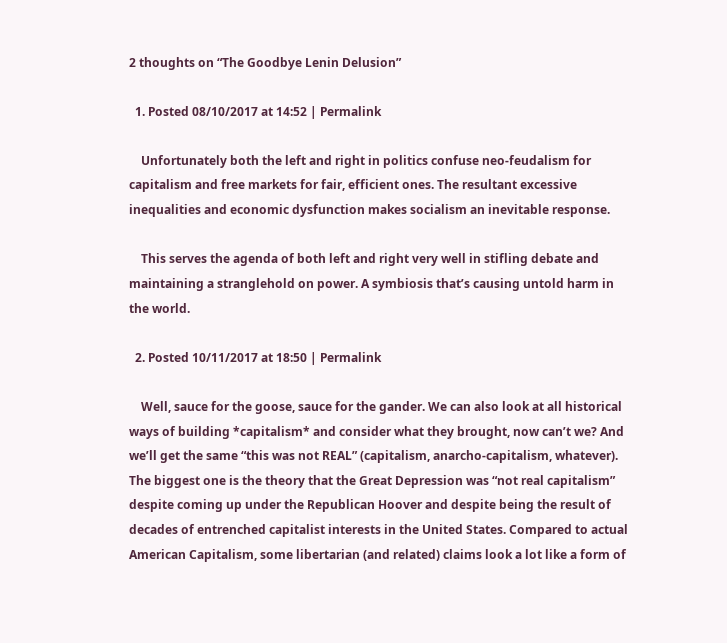2 thoughts on “The Goodbye Lenin Delusion”

  1. Posted 08/10/2017 at 14:52 | Permalink

    Unfortunately both the left and right in politics confuse neo-feudalism for capitalism and free markets for fair, efficient ones. The resultant excessive inequalities and economic dysfunction makes socialism an inevitable response.

    This serves the agenda of both left and right very well in stifling debate and maintaining a stranglehold on power. A symbiosis that’s causing untold harm in the world.

  2. Posted 10/11/2017 at 18:50 | Permalink

    Well, sauce for the goose, sauce for the gander. We can also look at all historical ways of building *capitalism* and consider what they brought, now can’t we? And we’ll get the same “this was not REAL” (capitalism, anarcho-capitalism, whatever). The biggest one is the theory that the Great Depression was “not real capitalism” despite coming up under the Republican Hoover and despite being the result of decades of entrenched capitalist interests in the United States. Compared to actual American Capitalism, some libertarian (and related) claims look a lot like a form of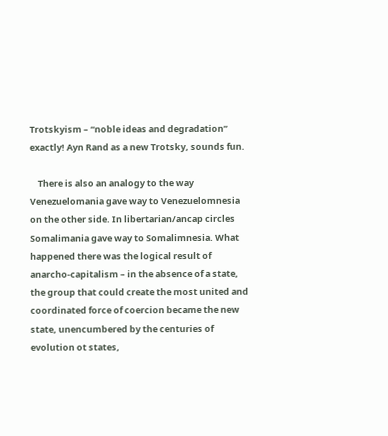Trotskyism – “noble ideas and degradation” exactly! Ayn Rand as a new Trotsky, sounds fun.

    There is also an analogy to the way Venezuelomania gave way to Venezuelomnesia on the other side. In libertarian/ancap circles Somalimania gave way to Somalimnesia. What happened there was the logical result of anarcho-capitalism – in the absence of a state, the group that could create the most united and coordinated force of coercion became the new state, unencumbered by the centuries of evolution ot states,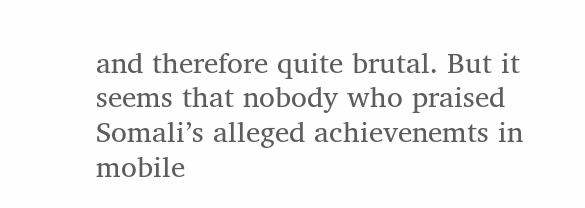and therefore quite brutal. But it seems that nobody who praised Somali’s alleged achievenemts in mobile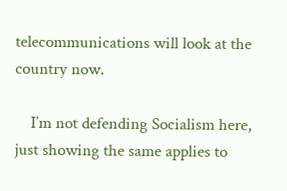telecommunications will look at the country now.

    I’m not defending Socialism here, just showing the same applies to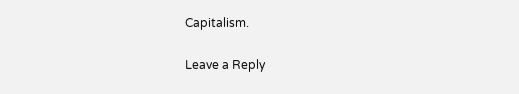Capitalism.

Leave a Reply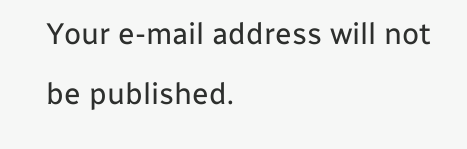Your e-mail address will not be published.